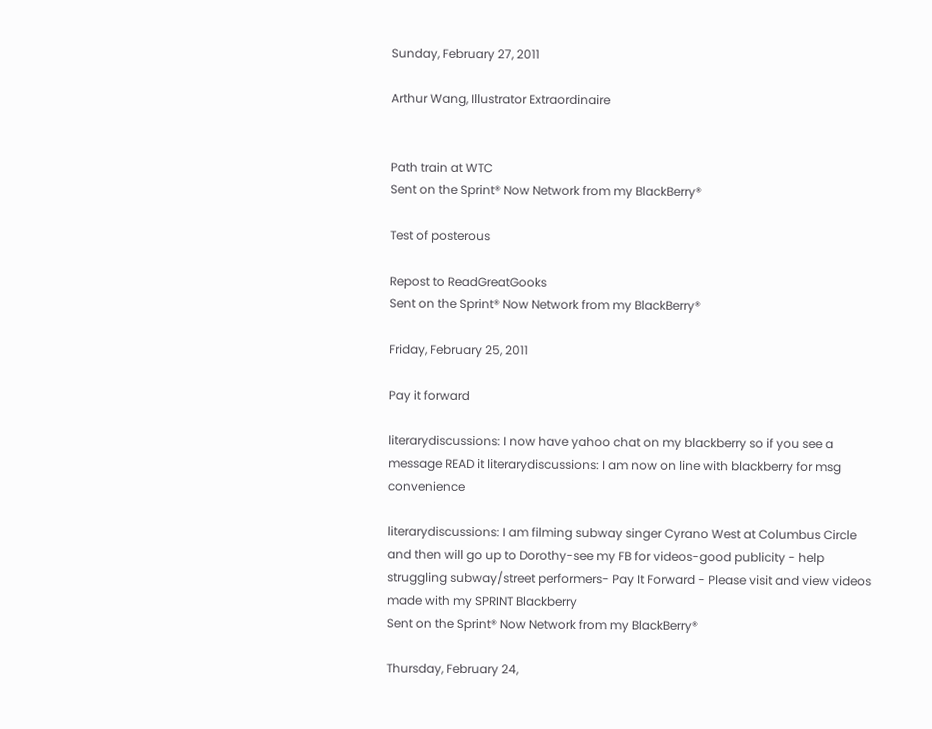Sunday, February 27, 2011

Arthur Wang, Illustrator Extraordinaire


Path train at WTC
Sent on the Sprint® Now Network from my BlackBerry®

Test of posterous

Repost to ReadGreatGooks
Sent on the Sprint® Now Network from my BlackBerry®

Friday, February 25, 2011

Pay it forward

literarydiscussions: I now have yahoo chat on my blackberry so if you see a message READ it literarydiscussions: I am now on line with blackberry for msg convenience

literarydiscussions: I am filming subway singer Cyrano West at Columbus Circle and then will go up to Dorothy-see my FB for videos-good publicity - help struggling subway/street performers- Pay It Forward - Please visit and view videos made with my SPRINT Blackberry
Sent on the Sprint® Now Network from my BlackBerry®

Thursday, February 24,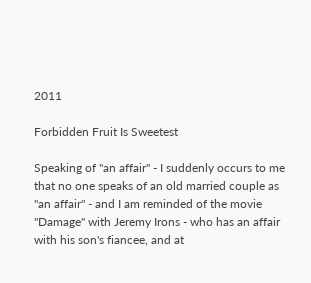2011

Forbidden Fruit Is Sweetest

Speaking of "an affair" - I suddenly occurs to me that no one speaks of an old married couple as "an affair" - and I am reminded of the movie "Damage" with Jeremy Irons - who has an affair with his son's fiancee, and at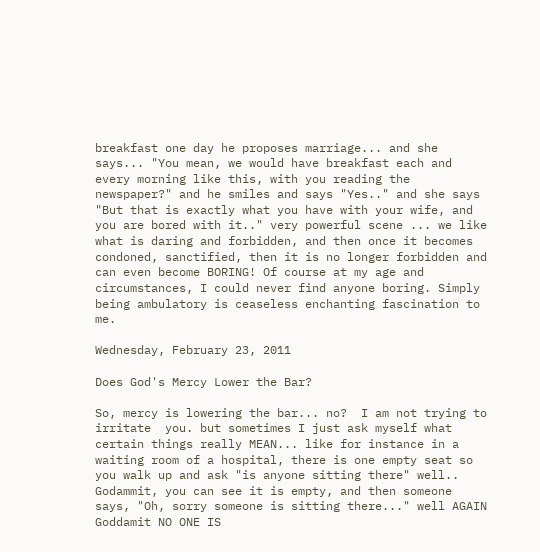breakfast one day he proposes marriage... and she says... "You mean, we would have breakfast each and every morning like this, with you reading the newspaper?" and he smiles and says "Yes.." and she says "But that is exactly what you have with your wife, and you are bored with it.." very powerful scene ... we like what is daring and forbidden, and then once it becomes condoned, sanctified, then it is no longer forbidden and can even become BORING! Of course at my age and circumstances, I could never find anyone boring. Simply being ambulatory is ceaseless enchanting fascination to me.

Wednesday, February 23, 2011

Does God's Mercy Lower the Bar?

So, mercy is lowering the bar... no?  I am not trying to irritate  you. but sometimes I just ask myself what certain things really MEAN... like for instance in a waiting room of a hospital, there is one empty seat so you walk up and ask "is anyone sitting there" well.. Godammit, you can see it is empty, and then someone says, "Oh, sorry someone is sitting there..." well AGAIN Goddamit NO ONE IS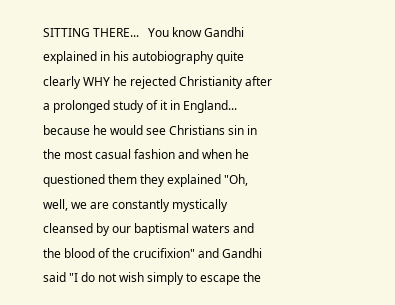SITTING THERE...   You know Gandhi explained in his autobiography quite clearly WHY he rejected Christianity after a prolonged study of it in England... because he would see Christians sin in the most casual fashion and when he questioned them they explained "Oh, well, we are constantly mystically cleansed by our baptismal waters and the blood of the crucifixion" and Gandhi said "I do not wish simply to escape the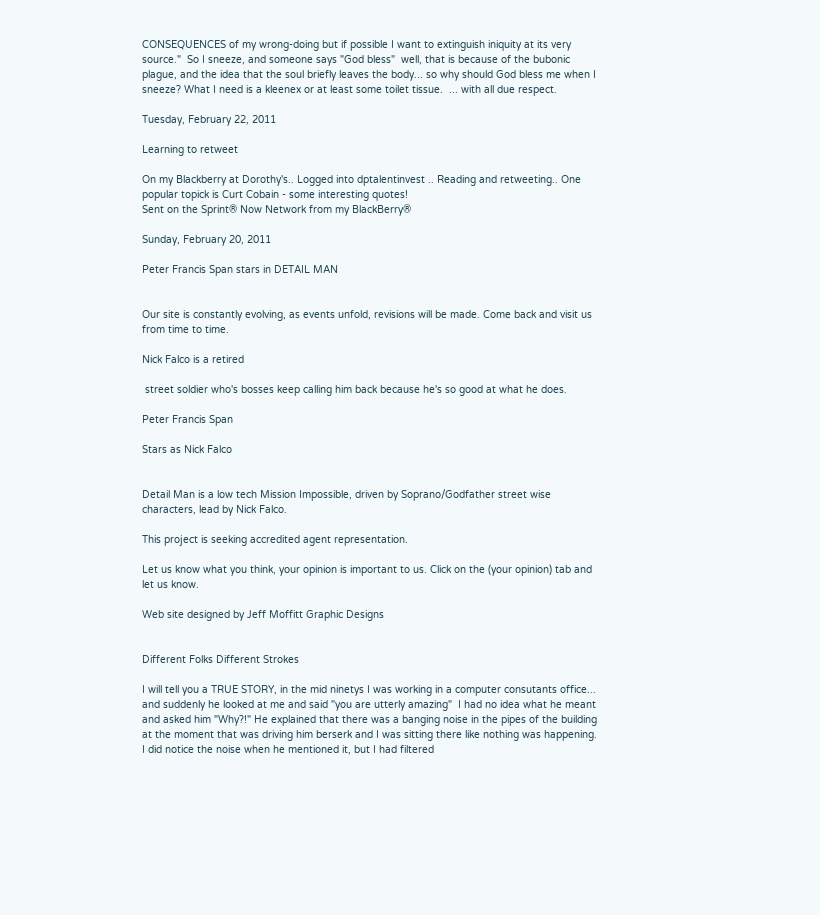CONSEQUENCES of my wrong-doing but if possible I want to extinguish iniquity at its very source."  So I sneeze, and someone says "God bless"  well, that is because of the bubonic plague, and the idea that the soul briefly leaves the body... so why should God bless me when I sneeze? What I need is a kleenex or at least some toilet tissue.  ... with all due respect.

Tuesday, February 22, 2011

Learning to retweet

On my Blackberry at Dorothy's.. Logged into dptalentinvest .. Reading and retweeting.. One popular topick is Curt Cobain - some interesting quotes!
Sent on the Sprint® Now Network from my BlackBerry®

Sunday, February 20, 2011

Peter Francis Span stars in DETAIL MAN


Our site is constantly evolving, as events unfold, revisions will be made. Come back and visit us from time to time.

Nick Falco is a retired

 street soldier who's bosses keep calling him back because he's so good at what he does.

Peter Francis Span

Stars as Nick Falco


Detail Man is a low tech Mission Impossible, driven by Soprano/Godfather street wise characters, lead by Nick Falco.

This project is seeking accredited agent representation.

Let us know what you think, your opinion is important to us. Click on the (your opinion) tab and let us know.

Web site designed by Jeff Moffitt Graphic Designs


Different Folks Different Strokes

I will tell you a TRUE STORY, in the mid ninetys I was working in a computer consutants office... and suddenly he looked at me and said "you are utterly amazing"  I had no idea what he meant and asked him "Why?!" He explained that there was a banging noise in the pipes of the building at the moment that was driving him berserk and I was sitting there like nothing was happening. I did notice the noise when he mentioned it, but I had filtered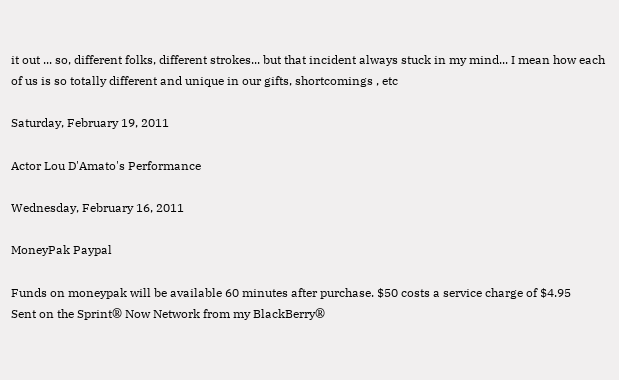it out ... so, different folks, different strokes... but that incident always stuck in my mind... I mean how each of us is so totally different and unique in our gifts, shortcomings , etc

Saturday, February 19, 2011

Actor Lou D'Amato's Performance

Wednesday, February 16, 2011

MoneyPak Paypal

Funds on moneypak will be available 60 minutes after purchase. $50 costs a service charge of $4.95
Sent on the Sprint® Now Network from my BlackBerry®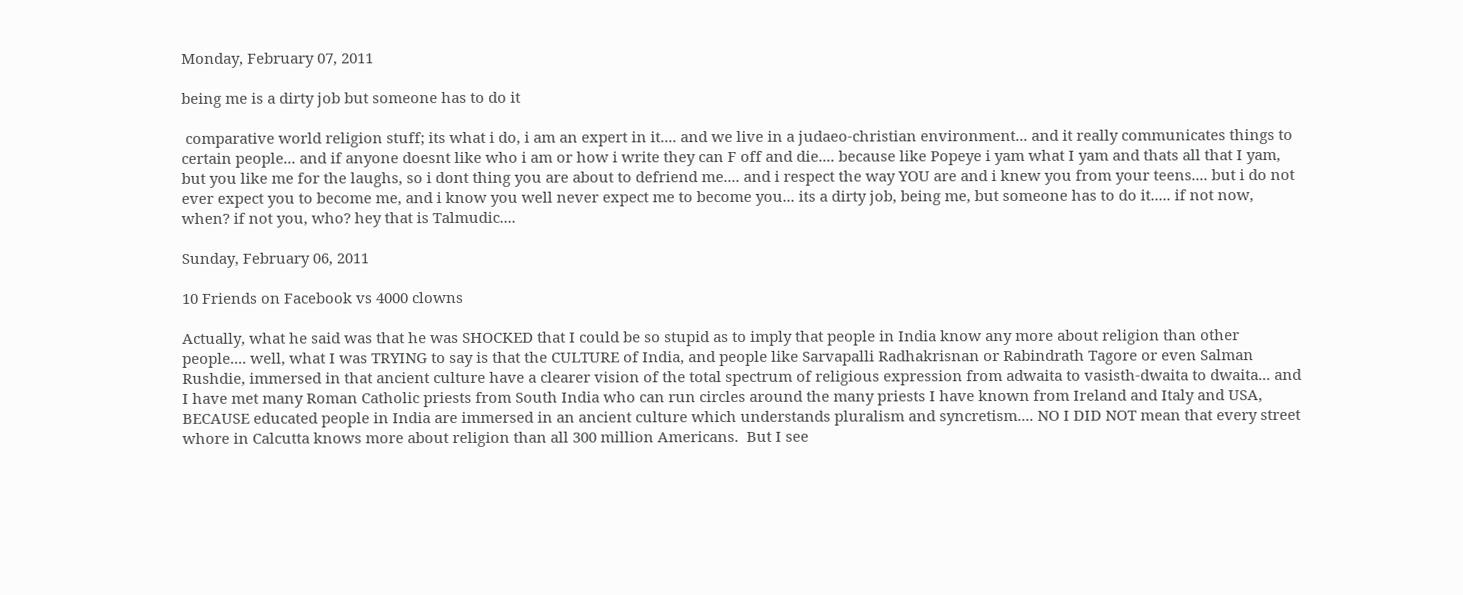Monday, February 07, 2011

being me is a dirty job but someone has to do it

 comparative world religion stuff; its what i do, i am an expert in it.... and we live in a judaeo-christian environment... and it really communicates things to certain people... and if anyone doesnt like who i am or how i write they can F off and die.... because like Popeye i yam what I yam and thats all that I yam, but you like me for the laughs, so i dont thing you are about to defriend me.... and i respect the way YOU are and i knew you from your teens.... but i do not ever expect you to become me, and i know you well never expect me to become you... its a dirty job, being me, but someone has to do it..... if not now, when? if not you, who? hey that is Talmudic....

Sunday, February 06, 2011

10 Friends on Facebook vs 4000 clowns

Actually, what he said was that he was SHOCKED that I could be so stupid as to imply that people in India know any more about religion than other people.... well, what I was TRYING to say is that the CULTURE of India, and people like Sarvapalli Radhakrisnan or Rabindrath Tagore or even Salman Rushdie, immersed in that ancient culture have a clearer vision of the total spectrum of religious expression from adwaita to vasisth-dwaita to dwaita... and I have met many Roman Catholic priests from South India who can run circles around the many priests I have known from Ireland and Italy and USA, BECAUSE educated people in India are immersed in an ancient culture which understands pluralism and syncretism.... NO I DID NOT mean that every street whore in Calcutta knows more about religion than all 300 million Americans.  But I see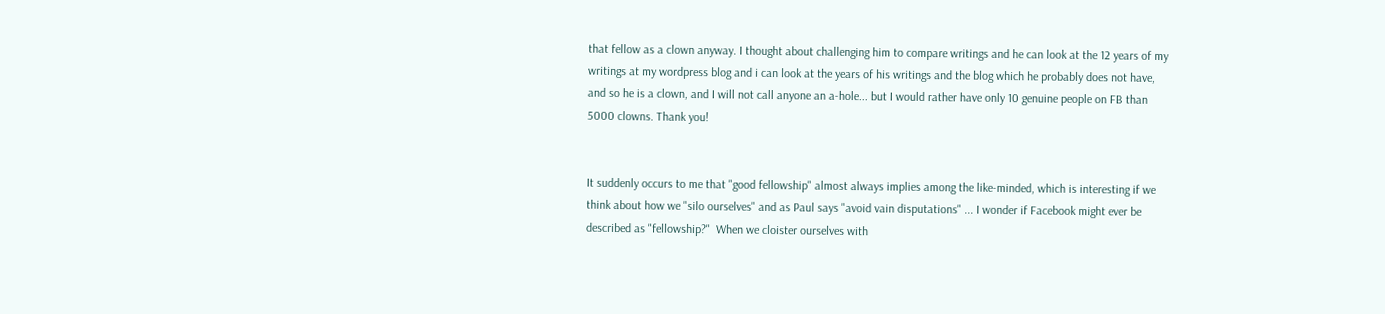that fellow as a clown anyway. I thought about challenging him to compare writings and he can look at the 12 years of my writings at my wordpress blog and i can look at the years of his writings and the blog which he probably does not have, and so he is a clown, and I will not call anyone an a-hole... but I would rather have only 10 genuine people on FB than 5000 clowns. Thank you!


It suddenly occurs to me that "good fellowship" almost always implies among the like-minded, which is interesting if we think about how we "silo ourselves" and as Paul says "avoid vain disputations" ... I wonder if Facebook might ever be described as "fellowship?"  When we cloister ourselves with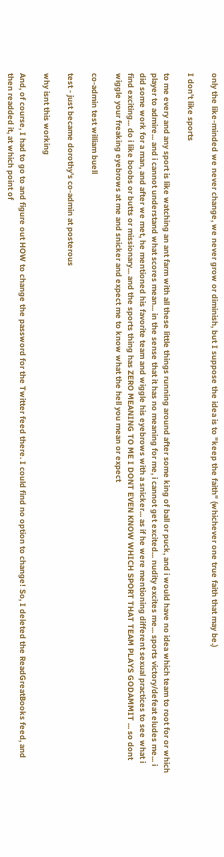only the like-minded we never change, we never grow or diminish, but I suppose the idea is to "keep the faith" (whichever one true faith that may be.)

I don't like sports

to me every and any sport is like watching an ant farm with all these little things running around after some king of ball or puck, and i would have no idea which team to root for or which player to admire... and i cannot understand what scores mean... in the sense that it has no meaning for me, i cannot get excited... nudity excites me... sports victory/defeat eludes me... i did some work for a man, and after we met, he mentioned his favorite team and wiggle his eyebrows with a snicker... as if he were mentioning different sexual practices to see what i find exciting... do i like boobs or butts or missionary... and the sports thing has ZERO MEANING TO ME I DONT EVEN KNOW WHICH SPORT THAT TEAM PLAYS GODAMMIT ... so dont wiggle your freaking eyebrows at me and snicker and expect me to know what the hell you mean or expect

co-admin test william buell

test - just became dorothy's co-admin at posterous

why isnt this working

And, of course, I had to go to and figure out HOW to change the password for the Twitter feed there. I could find no option to change! So, I deleted the ReadGreatBooks feed, and then readded it, at which point of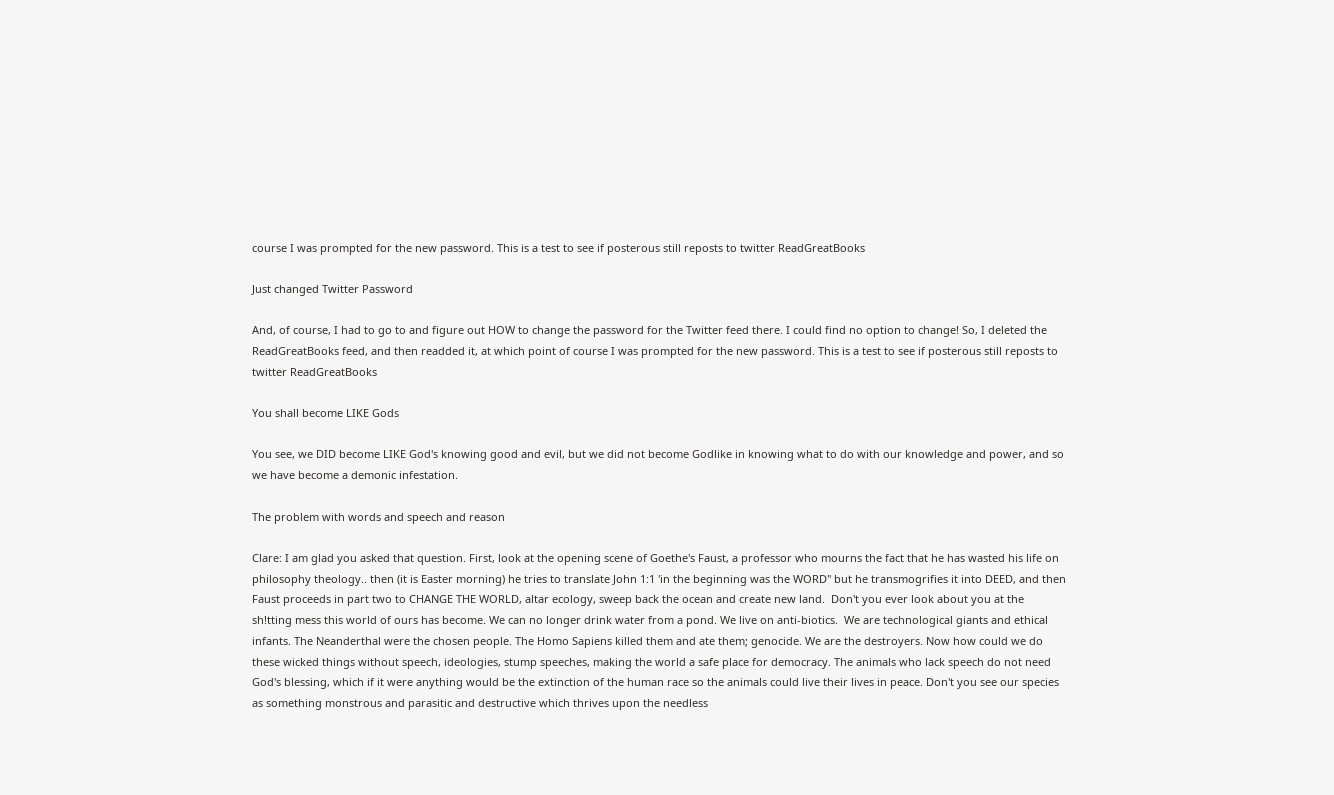course I was prompted for the new password. This is a test to see if posterous still reposts to twitter ReadGreatBooks

Just changed Twitter Password

And, of course, I had to go to and figure out HOW to change the password for the Twitter feed there. I could find no option to change! So, I deleted the ReadGreatBooks feed, and then readded it, at which point of course I was prompted for the new password. This is a test to see if posterous still reposts to twitter ReadGreatBooks

You shall become LIKE Gods

You see, we DID become LIKE God's knowing good and evil, but we did not become Godlike in knowing what to do with our knowledge and power, and so we have become a demonic infestation.

The problem with words and speech and reason

Clare: I am glad you asked that question. First, look at the opening scene of Goethe's Faust, a professor who mourns the fact that he has wasted his life on philosophy theology.. then (it is Easter morning) he tries to translate John 1:1 'in the beginning was the WORD" but he transmogrifies it into DEED, and then Faust proceeds in part two to CHANGE THE WORLD, altar ecology, sweep back the ocean and create new land.  Don't you ever look about you at the sh!tting mess this world of ours has become. We can no longer drink water from a pond. We live on anti-biotics.  We are technological giants and ethical infants. The Neanderthal were the chosen people. The Homo Sapiens killed them and ate them; genocide. We are the destroyers. Now how could we do these wicked things without speech, ideologies, stump speeches, making the world a safe place for democracy. The animals who lack speech do not need God's blessing, which if it were anything would be the extinction of the human race so the animals could live their lives in peace. Don't you see our species as something monstrous and parasitic and destructive which thrives upon the needless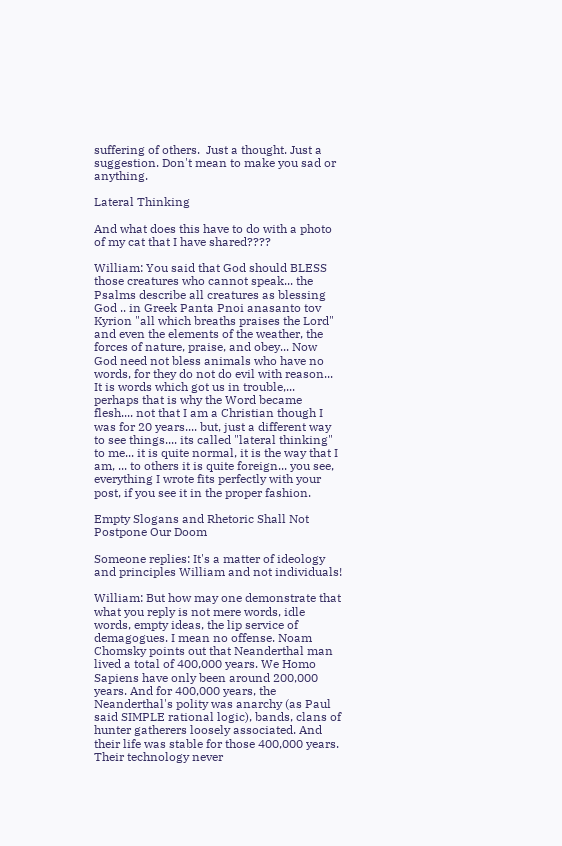suffering of others.  Just a thought. Just a suggestion. Don't mean to make you sad or anything.

Lateral Thinking

And what does this have to do with a photo of my cat that I have shared????

William: You said that God should BLESS those creatures who cannot speak... the Psalms describe all creatures as blessing God .. in Greek Panta Pnoi anasanto tov Kyrion "all which breaths praises the Lord" and even the elements of the weather, the forces of nature, praise, and obey... Now God need not bless animals who have no words, for they do not do evil with reason... It is words which got us in trouble,... perhaps that is why the Word became flesh.... not that I am a Christian though I was for 20 years.... but, just a different way to see things.... its called "lateral thinking" to me... it is quite normal, it is the way that I am, ... to others it is quite foreign... you see, everything I wrote fits perfectly with your post, if you see it in the proper fashion.

Empty Slogans and Rhetoric Shall Not Postpone Our Doom

Someone replies: It's a matter of ideology and principles William and not individuals!

William: But how may one demonstrate that what you reply is not mere words, idle words, empty ideas, the lip service of demagogues. I mean no offense. Noam Chomsky points out that Neanderthal man lived a total of 400,000 years. We Homo Sapiens have only been around 200,000 years. And for 400,000 years, the Neanderthal's polity was anarchy (as Paul said SIMPLE rational logic), bands, clans of hunter gatherers loosely associated. And their life was stable for those 400,000 years. Their technology never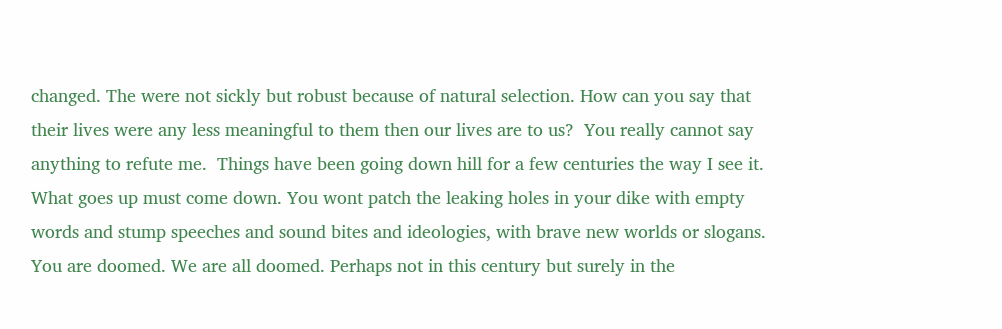changed. The were not sickly but robust because of natural selection. How can you say that their lives were any less meaningful to them then our lives are to us?  You really cannot say anything to refute me.  Things have been going down hill for a few centuries the way I see it. What goes up must come down. You wont patch the leaking holes in your dike with empty words and stump speeches and sound bites and ideologies, with brave new worlds or slogans. You are doomed. We are all doomed. Perhaps not in this century but surely in the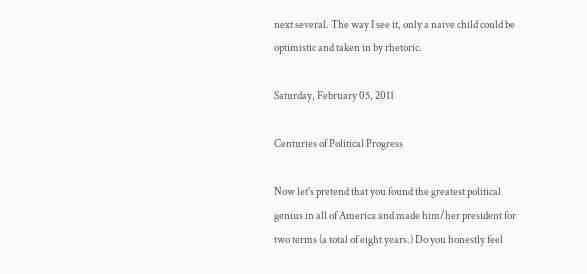next several. The way I see it, only a naive child could be optimistic and taken in by rhetoric.

Saturday, February 05, 2011

Centuries of Political Progress

Now let's pretend that you found the greatest political genius in all of America and made him/her president for two terms (a total of eight years.) Do you honestly feel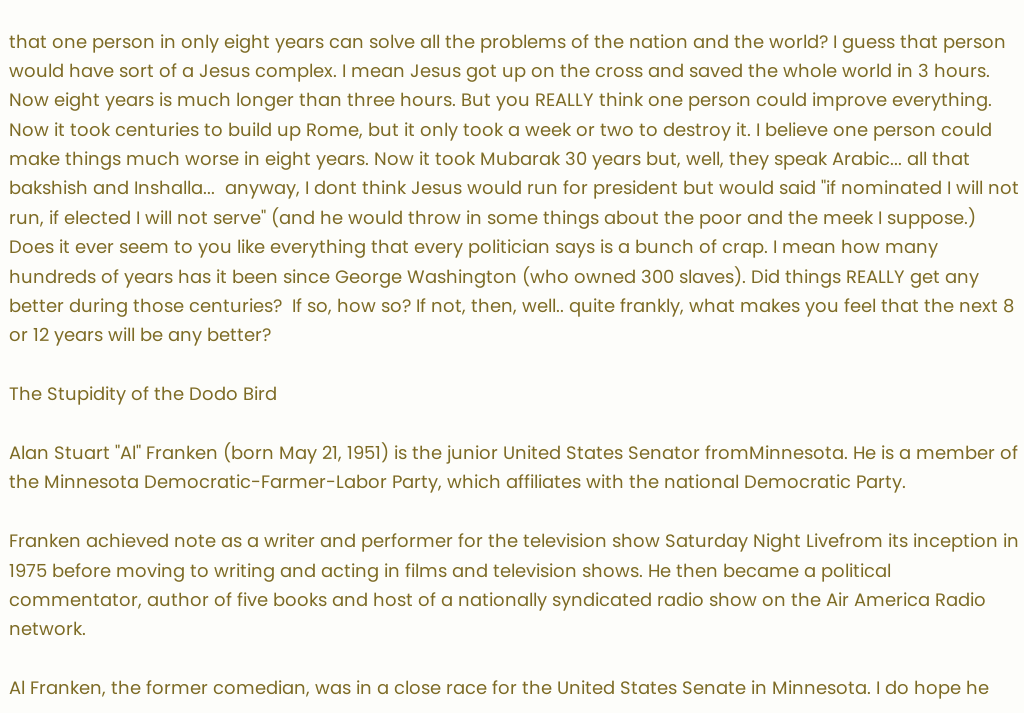that one person in only eight years can solve all the problems of the nation and the world? I guess that person would have sort of a Jesus complex. I mean Jesus got up on the cross and saved the whole world in 3 hours.  Now eight years is much longer than three hours. But you REALLY think one person could improve everything.  Now it took centuries to build up Rome, but it only took a week or two to destroy it. I believe one person could make things much worse in eight years. Now it took Mubarak 30 years but, well, they speak Arabic... all that bakshish and Inshalla...  anyway, I dont think Jesus would run for president but would said "if nominated I will not run, if elected I will not serve" (and he would throw in some things about the poor and the meek I suppose.)  Does it ever seem to you like everything that every politician says is a bunch of crap. I mean how many hundreds of years has it been since George Washington (who owned 300 slaves). Did things REALLY get any better during those centuries?  If so, how so? If not, then, well.. quite frankly, what makes you feel that the next 8 or 12 years will be any better?

The Stupidity of the Dodo Bird

Alan Stuart "Al" Franken (born May 21, 1951) is the junior United States Senator fromMinnesota. He is a member of the Minnesota Democratic-Farmer-Labor Party, which affiliates with the national Democratic Party.

Franken achieved note as a writer and performer for the television show Saturday Night Livefrom its inception in 1975 before moving to writing and acting in films and television shows. He then became a political commentator, author of five books and host of a nationally syndicated radio show on the Air America Radio network.

Al Franken, the former comedian, was in a close race for the United States Senate in Minnesota. I do hope he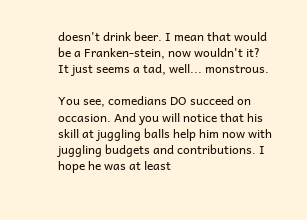doesn't drink beer. I mean that would be a Franken-stein, now wouldn't it? It just seems a tad, well... monstrous.

You see, comedians DO succeed on occasion. And you will notice that his skill at juggling balls help him now with juggling budgets and contributions. I hope he was at least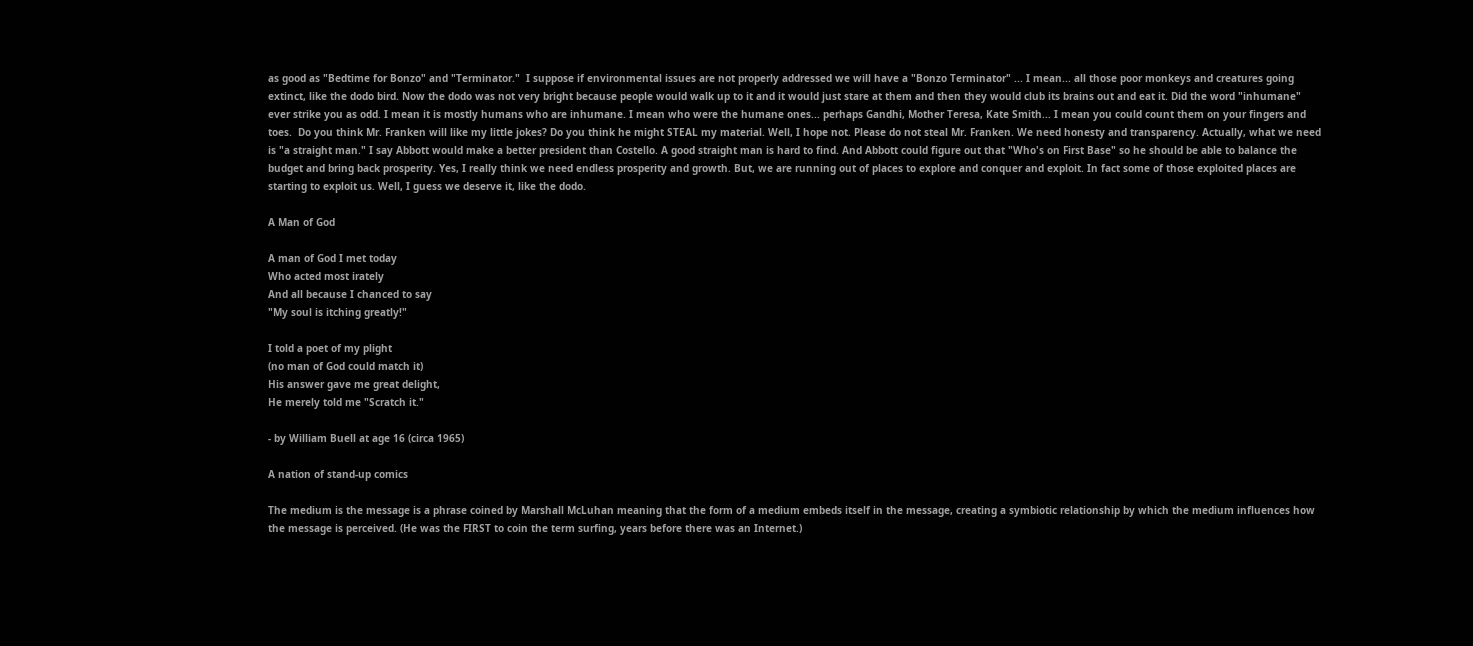as good as "Bedtime for Bonzo" and "Terminator."  I suppose if environmental issues are not properly addressed we will have a "Bonzo Terminator" ... I mean... all those poor monkeys and creatures going extinct, like the dodo bird. Now the dodo was not very bright because people would walk up to it and it would just stare at them and then they would club its brains out and eat it. Did the word "inhumane" ever strike you as odd. I mean it is mostly humans who are inhumane. I mean who were the humane ones... perhaps Gandhi, Mother Teresa, Kate Smith... I mean you could count them on your fingers and toes.  Do you think Mr. Franken will like my little jokes? Do you think he might STEAL my material. Well, I hope not. Please do not steal Mr. Franken. We need honesty and transparency. Actually, what we need is "a straight man." I say Abbott would make a better president than Costello. A good straight man is hard to find. And Abbott could figure out that "Who's on First Base" so he should be able to balance the budget and bring back prosperity. Yes, I really think we need endless prosperity and growth. But, we are running out of places to explore and conquer and exploit. In fact some of those exploited places are starting to exploit us. Well, I guess we deserve it, like the dodo.

A Man of God

A man of God I met today
Who acted most irately
And all because I chanced to say
"My soul is itching greatly!"

I told a poet of my plight
(no man of God could match it)
His answer gave me great delight,
He merely told me "Scratch it."

- by William Buell at age 16 (circa 1965)

A nation of stand-up comics

The medium is the message is a phrase coined by Marshall McLuhan meaning that the form of a medium embeds itself in the message, creating a symbiotic relationship by which the medium influences how the message is perceived. (He was the FIRST to coin the term surfing, years before there was an Internet.)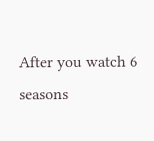After you watch 6 seasons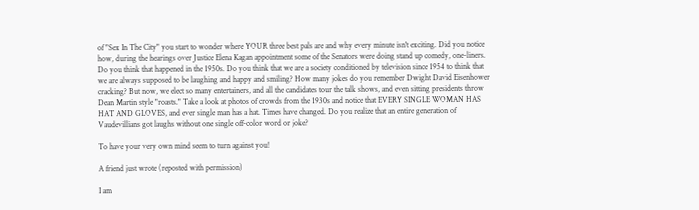of "Sex In The City" you start to wonder where YOUR three best pals are and why every minute isn't exciting. Did you notice how, during the hearings over Justice Elena Kagan appointment some of the Senators were doing stand up comedy, one-liners. Do you think that happened in the 1950s. Do you think that we are a society conditioned by television since 1954 to think that we are always supposed to be laughing and happy and smiling? How many jokes do you remember Dwight David Eisenhower cracking? But now, we elect so many entertainers, and all the candidates tour the talk shows, and even sitting presidents throw Dean Martin style "roasts." Take a look at photos of crowds from the 1930s and notice that EVERY SINGLE WOMAN HAS HAT AND GLOVES, and ever single man has a hat. Times have changed. Do you realize that an entire generation of Vaudevillians got laughs without one single off-color word or joke?

To have your very own mind seem to turn against you!

A friend just wrote (reposted with permission)

I am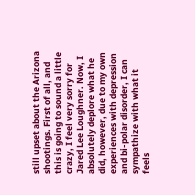still upset about the Arizona shootings. First of all, and this is going to sound a little crazy, I feel very sorry for Jared Lee Loughner. Now, I absolutely deplore what he did, however, due to my own experiences with depression and bi-polar disorder, I can sympathize with what it feels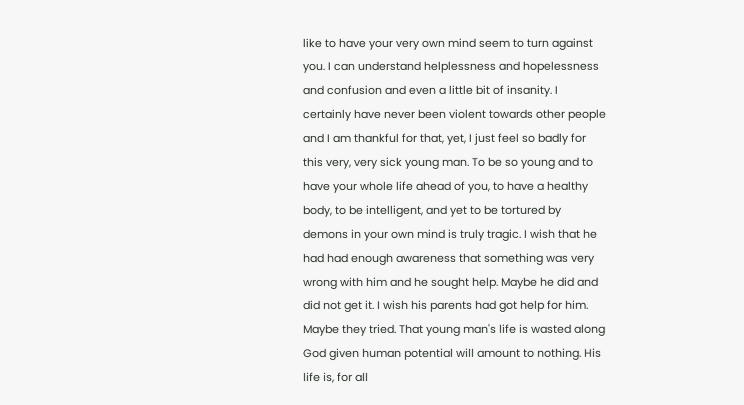like to have your very own mind seem to turn against you. I can understand helplessness and hopelessness and confusion and even a little bit of insanity. I certainly have never been violent towards other people and I am thankful for that, yet, I just feel so badly for this very, very sick young man. To be so young and to have your whole life ahead of you, to have a healthy body, to be intelligent, and yet to be tortured by demons in your own mind is truly tragic. I wish that he had had enough awareness that something was very wrong with him and he sought help. Maybe he did and did not get it. I wish his parents had got help for him. Maybe they tried. That young man's life is wasted along God given human potential will amount to nothing. His life is, for all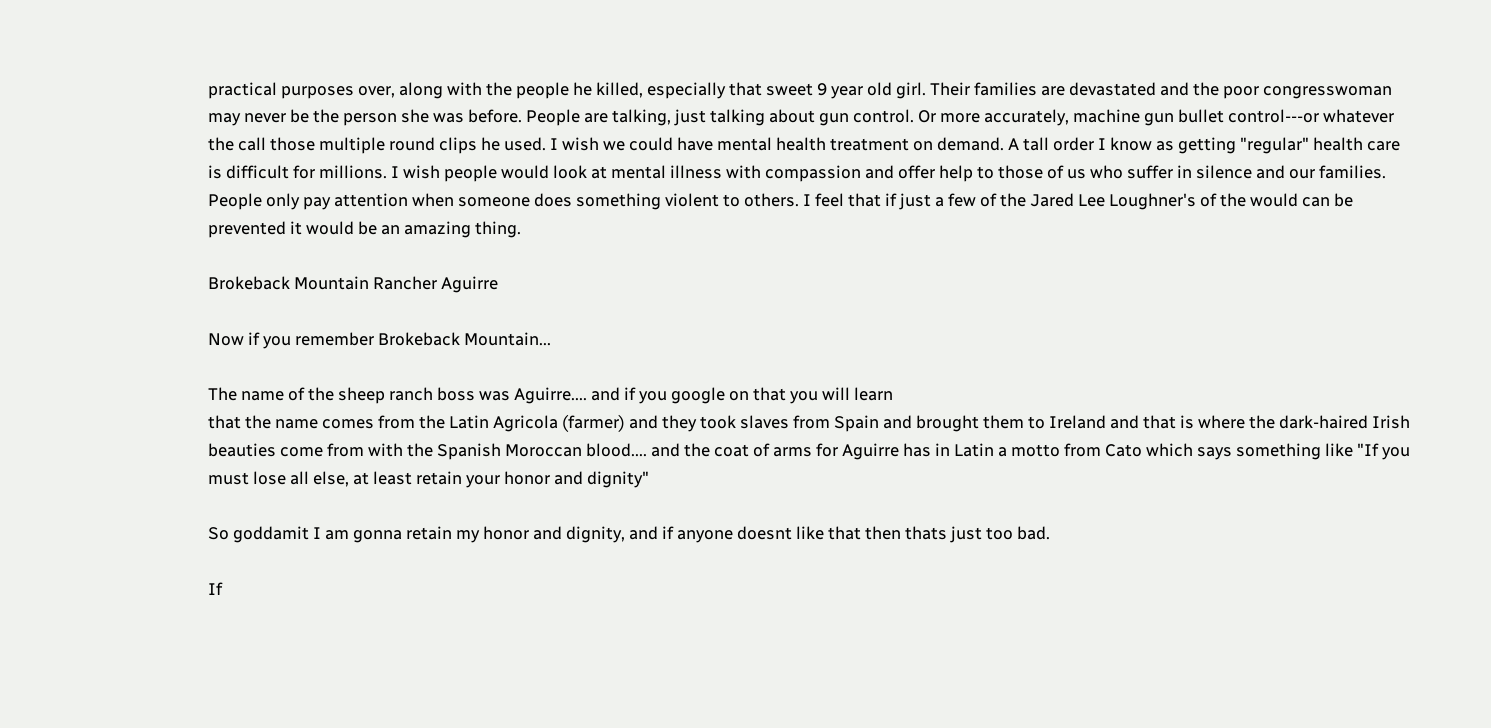practical purposes over, along with the people he killed, especially that sweet 9 year old girl. Their families are devastated and the poor congresswoman may never be the person she was before. People are talking, just talking about gun control. Or more accurately, machine gun bullet control---or whatever the call those multiple round clips he used. I wish we could have mental health treatment on demand. A tall order I know as getting "regular" health care is difficult for millions. I wish people would look at mental illness with compassion and offer help to those of us who suffer in silence and our families. People only pay attention when someone does something violent to others. I feel that if just a few of the Jared Lee Loughner's of the would can be prevented it would be an amazing thing.

Brokeback Mountain Rancher Aguirre

Now if you remember Brokeback Mountain...

The name of the sheep ranch boss was Aguirre.... and if you google on that you will learn
that the name comes from the Latin Agricola (farmer) and they took slaves from Spain and brought them to Ireland and that is where the dark-haired Irish beauties come from with the Spanish Moroccan blood.... and the coat of arms for Aguirre has in Latin a motto from Cato which says something like "If you must lose all else, at least retain your honor and dignity"

So goddamit I am gonna retain my honor and dignity, and if anyone doesnt like that then thats just too bad.

If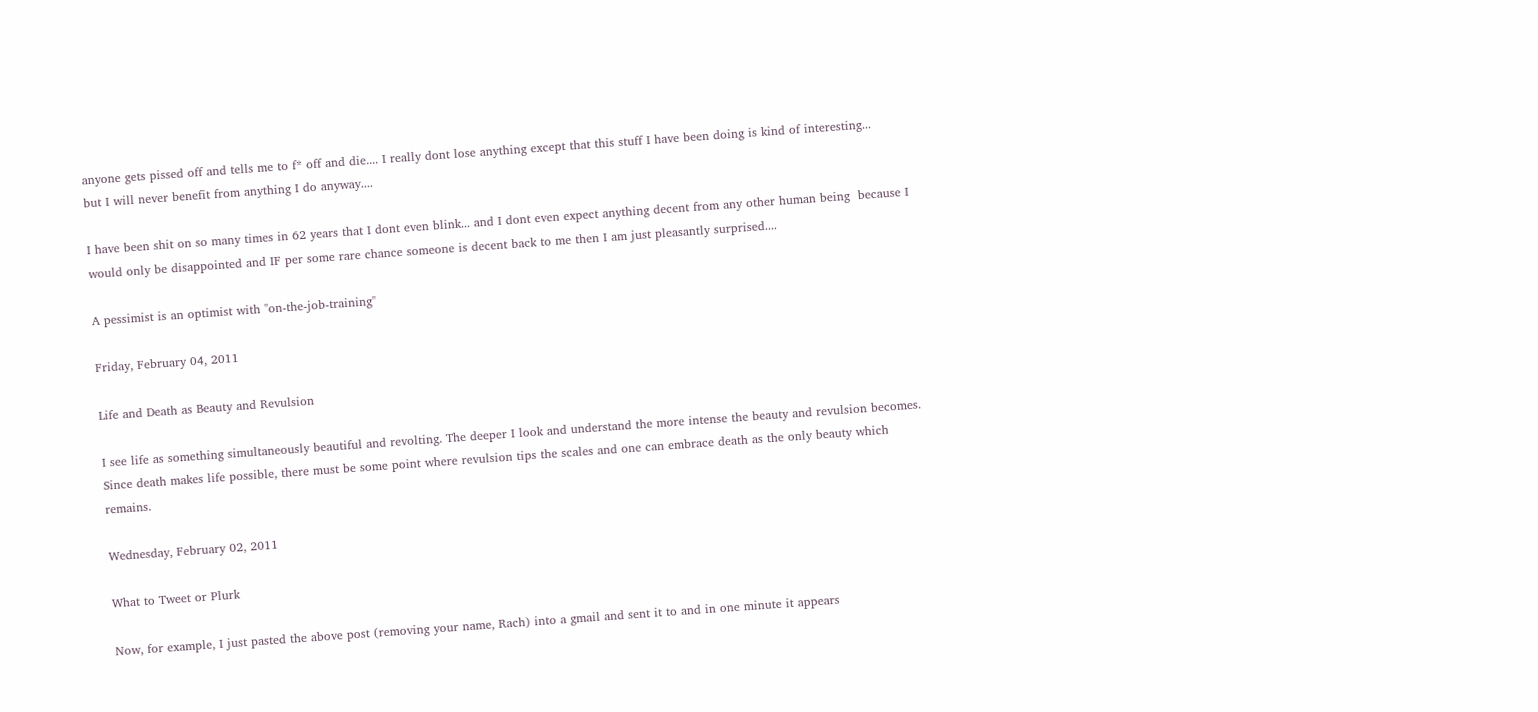anyone gets pissed off and tells me to f* off and die.... I really dont lose anything except that this stuff I have been doing is kind of interesting...
but I will never benefit from anything I do anyway....

I have been shit on so many times in 62 years that I dont even blink... and I dont even expect anything decent from any other human being  because I would only be disappointed and IF per some rare chance someone is decent back to me then I am just pleasantly surprised....

A pessimist is an optimist with "on-the-job-training"

Friday, February 04, 2011

Life and Death as Beauty and Revulsion

I see life as something simultaneously beautiful and revolting. The deeper I look and understand the more intense the beauty and revulsion becomes. Since death makes life possible, there must be some point where revulsion tips the scales and one can embrace death as the only beauty which remains.

Wednesday, February 02, 2011

What to Tweet or Plurk

Now, for example, I just pasted the above post (removing your name, Rach) into a gmail and sent it to and in one minute it appears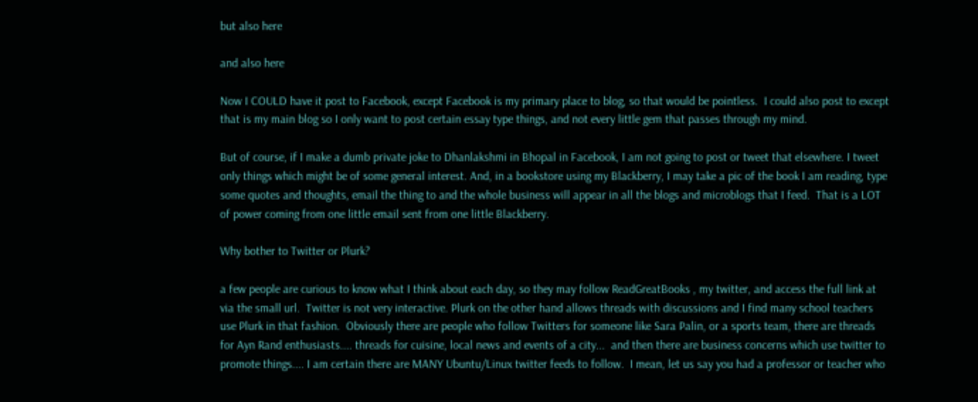but also here

and also here

Now I COULD have it post to Facebook, except Facebook is my primary place to blog, so that would be pointless.  I could also post to except that is my main blog so I only want to post certain essay type things, and not every little gem that passes through my mind.

But of course, if I make a dumb private joke to Dhanlakshmi in Bhopal in Facebook, I am not going to post or tweet that elsewhere. I tweet only things which might be of some general interest. And, in a bookstore using my Blackberry, I may take a pic of the book I am reading, type some quotes and thoughts, email the thing to and the whole business will appear in all the blogs and microblogs that I feed.  That is a LOT of power coming from one little email sent from one little Blackberry.

Why bother to Twitter or Plurk?

a few people are curious to know what I think about each day, so they may follow ReadGreatBooks , my twitter, and access the full link at via the small url.  Twitter is not very interactive. Plurk on the other hand allows threads with discussions and I find many school teachers use Plurk in that fashion.  Obviously there are people who follow Twitters for someone like Sara Palin, or a sports team, there are threads for Ayn Rand enthusiasts.... threads for cuisine, local news and events of a city...  and then there are business concerns which use twitter to promote things.... I am certain there are MANY Ubuntu/Linux twitter feeds to follow.  I mean, let us say you had a professor or teacher who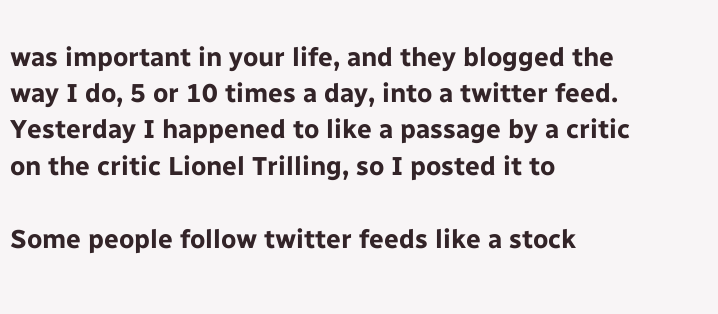was important in your life, and they blogged the way I do, 5 or 10 times a day, into a twitter feed.  Yesterday I happened to like a passage by a critic on the critic Lionel Trilling, so I posted it to

Some people follow twitter feeds like a stock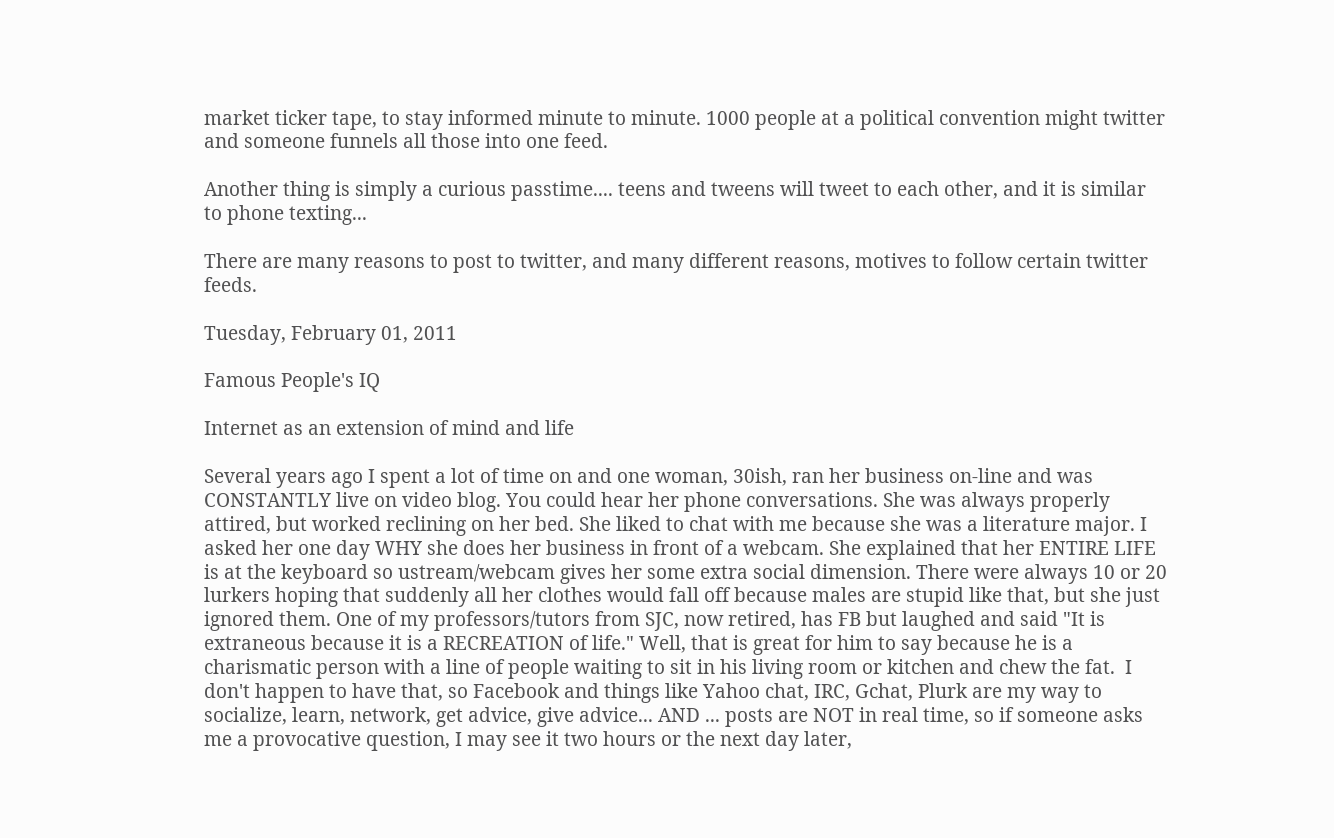market ticker tape, to stay informed minute to minute. 1000 people at a political convention might twitter and someone funnels all those into one feed.

Another thing is simply a curious passtime.... teens and tweens will tweet to each other, and it is similar to phone texting...

There are many reasons to post to twitter, and many different reasons, motives to follow certain twitter feeds.

Tuesday, February 01, 2011

Famous People's IQ

Internet as an extension of mind and life

Several years ago I spent a lot of time on and one woman, 30ish, ran her business on-line and was CONSTANTLY live on video blog. You could hear her phone conversations. She was always properly attired, but worked reclining on her bed. She liked to chat with me because she was a literature major. I asked her one day WHY she does her business in front of a webcam. She explained that her ENTIRE LIFE is at the keyboard so ustream/webcam gives her some extra social dimension. There were always 10 or 20 lurkers hoping that suddenly all her clothes would fall off because males are stupid like that, but she just ignored them. One of my professors/tutors from SJC, now retired, has FB but laughed and said "It is extraneous because it is a RECREATION of life." Well, that is great for him to say because he is a charismatic person with a line of people waiting to sit in his living room or kitchen and chew the fat.  I don't happen to have that, so Facebook and things like Yahoo chat, IRC, Gchat, Plurk are my way to socialize, learn, network, get advice, give advice... AND ... posts are NOT in real time, so if someone asks me a provocative question, I may see it two hours or the next day later,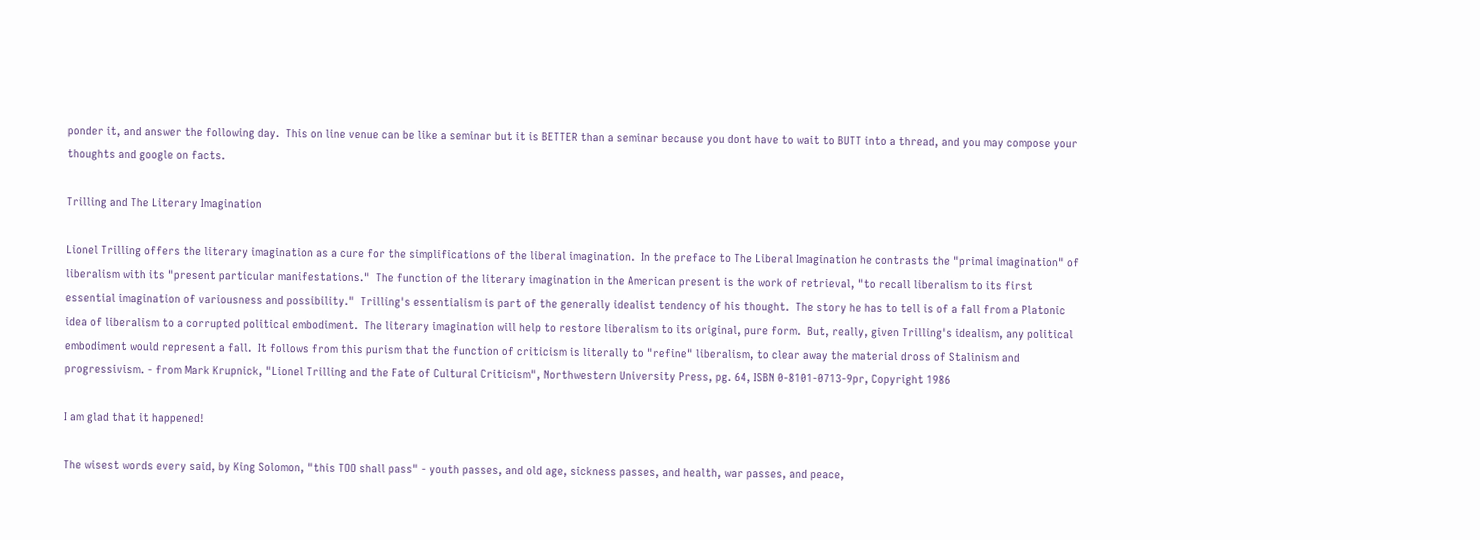ponder it, and answer the following day.  This on line venue can be like a seminar but it is BETTER than a seminar because you dont have to wait to BUTT into a thread, and you may compose your thoughts and google on facts.

Trilling and The Literary Imagination

Lionel Trilling offers the literary imagination as a cure for the simplifications of the liberal imagination.  In the preface to The Liberal Imagination he contrasts the "primal imagination" of liberalism with its "present particular manifestations."  The function of the literary imagination in the American present is the work of retrieval, "to recall liberalism to its first essential imagination of variousness and possibility."  Trilling's essentialism is part of the generally idealist tendency of his thought.  The story he has to tell is of a fall from a Platonic idea of liberalism to a corrupted political embodiment.  The literary imagination will help to restore liberalism to its original, pure form.  But, really, given Trilling's idealism, any political embodiment would represent a fall.  It follows from this purism that the function of criticism is literally to "refine" liberalism, to clear away the material dross of Stalinism and progressivism. - from Mark Krupnick, "Lionel Trilling and the Fate of Cultural Criticism", Northwestern University Press, pg. 64, ISBN 0-8101-0713-9pr, Copyright 1986

I am glad that it happened!

The wisest words every said, by King Solomon, "this TOO shall pass" - youth passes, and old age, sickness passes, and health, war passes, and peace,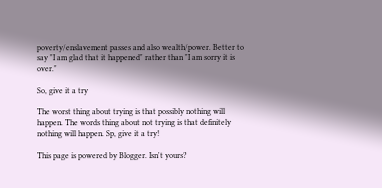poverty/enslavement passes and also wealth/power. Better to say "I am glad that it happened" rather than "I am sorry it is over."

So, give it a try

The worst thing about trying is that possibly nothing will happen. The words thing about not trying is that definitely nothing will happen. Sp, give it a try!

This page is powered by Blogger. Isn't yours?